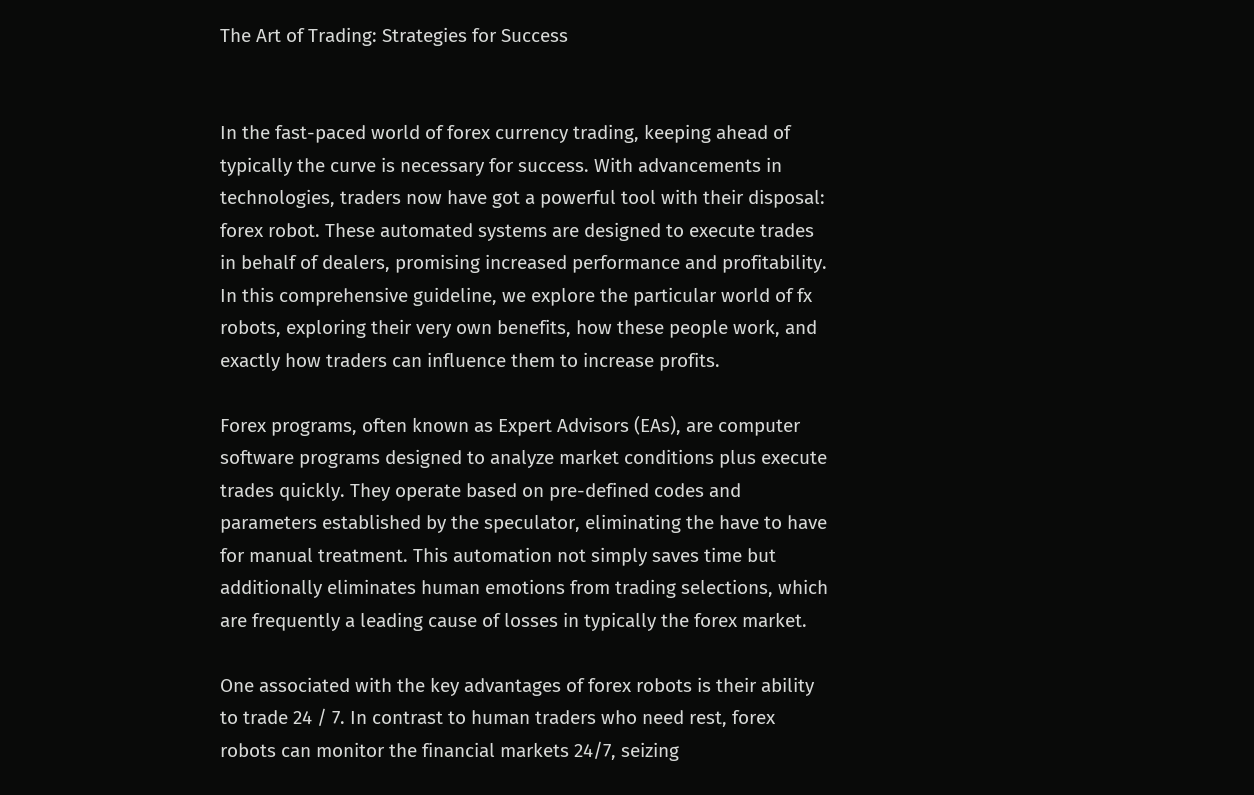The Art of Trading: Strategies for Success


In the fast-paced world of forex currency trading, keeping ahead of typically the curve is necessary for success. With advancements in technologies, traders now have got a powerful tool with their disposal: forex robot. These automated systems are designed to execute trades in behalf of dealers, promising increased performance and profitability. In this comprehensive guideline, we explore the particular world of fx robots, exploring their very own benefits, how these people work, and exactly how traders can influence them to increase profits.

Forex programs, often known as Expert Advisors (EAs), are computer software programs designed to analyze market conditions plus execute trades quickly. They operate based on pre-defined codes and parameters established by the speculator, eliminating the have to have for manual treatment. This automation not simply saves time but additionally eliminates human emotions from trading selections, which are frequently a leading cause of losses in typically the forex market.

One associated with the key advantages of forex robots is their ability to trade 24 / 7. In contrast to human traders who need rest, forex robots can monitor the financial markets 24/7, seizing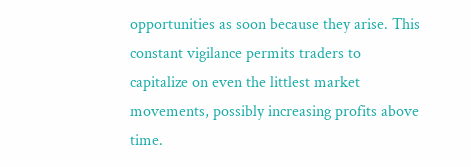opportunities as soon because they arise. This constant vigilance permits traders to capitalize on even the littlest market movements, possibly increasing profits above time.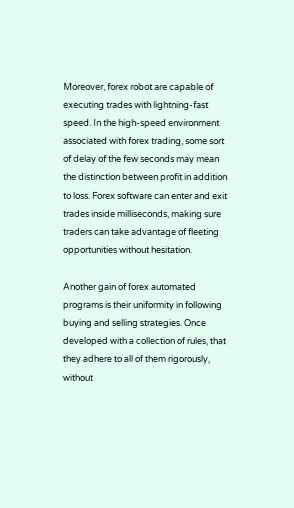Moreover, forex robot are capable of executing trades with lightning-fast speed. In the high-speed environment associated with forex trading, some sort of delay of the few seconds may mean the distinction between profit in addition to loss. Forex software can enter and exit trades inside milliseconds, making sure traders can take advantage of fleeting opportunities without hesitation.

Another gain of forex automated programs is their uniformity in following buying and selling strategies. Once developed with a collection of rules, that they adhere to all of them rigorously, without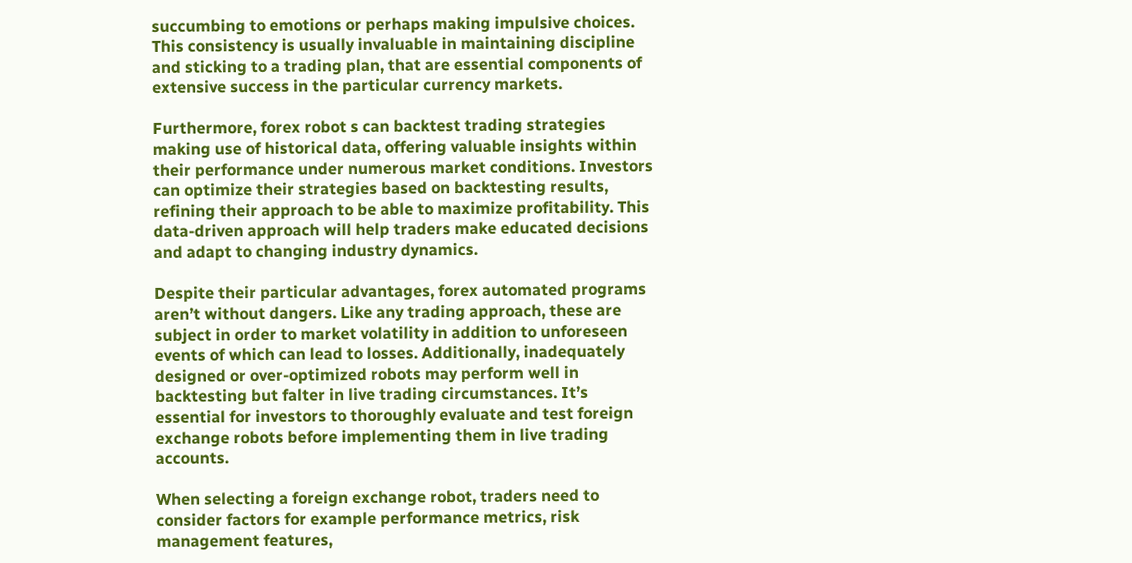succumbing to emotions or perhaps making impulsive choices. This consistency is usually invaluable in maintaining discipline and sticking to a trading plan, that are essential components of extensive success in the particular currency markets.

Furthermore, forex robot s can backtest trading strategies making use of historical data, offering valuable insights within their performance under numerous market conditions. Investors can optimize their strategies based on backtesting results, refining their approach to be able to maximize profitability. This data-driven approach will help traders make educated decisions and adapt to changing industry dynamics.

Despite their particular advantages, forex automated programs aren’t without dangers. Like any trading approach, these are subject in order to market volatility in addition to unforeseen events of which can lead to losses. Additionally, inadequately designed or over-optimized robots may perform well in backtesting but falter in live trading circumstances. It’s essential for investors to thoroughly evaluate and test foreign exchange robots before implementing them in live trading accounts.

When selecting a foreign exchange robot, traders need to consider factors for example performance metrics, risk management features,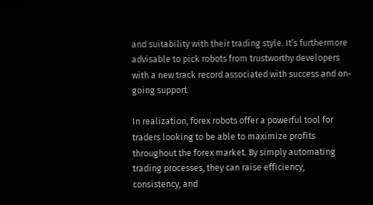and suitability with their trading style. It’s furthermore advisable to pick robots from trustworthy developers with a new track record associated with success and on-going support.

In realization, forex robots offer a powerful tool for traders looking to be able to maximize profits throughout the forex market. By simply automating trading processes, they can raise efficiency, consistency, and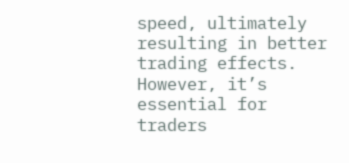speed, ultimately resulting in better trading effects. However, it’s essential for traders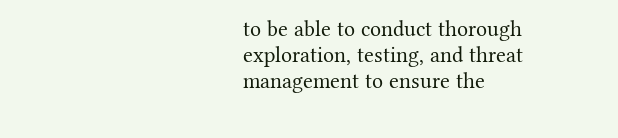to be able to conduct thorough exploration, testing, and threat management to ensure the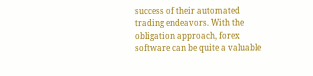success of their automated trading endeavors. With the obligation approach, forex software can be quite a valuable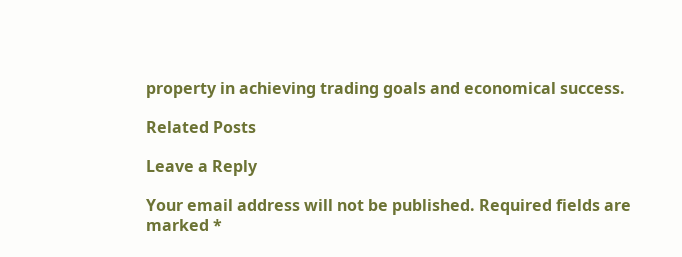property in achieving trading goals and economical success.

Related Posts

Leave a Reply

Your email address will not be published. Required fields are marked *